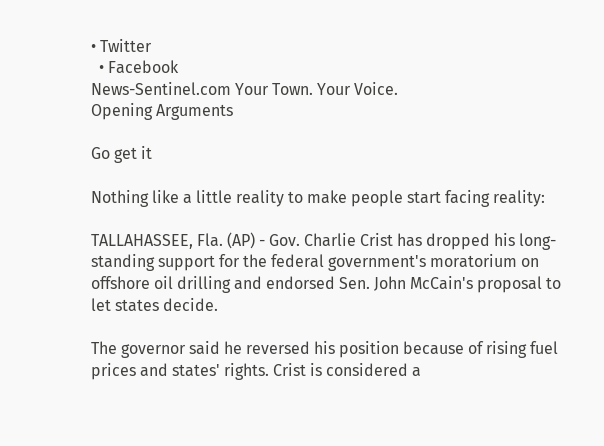• Twitter
  • Facebook
News-Sentinel.com Your Town. Your Voice.
Opening Arguments

Go get it

Nothing like a little reality to make people start facing reality:

TALLAHASSEE, Fla. (AP) - Gov. Charlie Crist has dropped his long-standing support for the federal government's moratorium on offshore oil drilling and endorsed Sen. John McCain's proposal to let states decide.

The governor said he reversed his position because of rising fuel prices and states' rights. Crist is considered a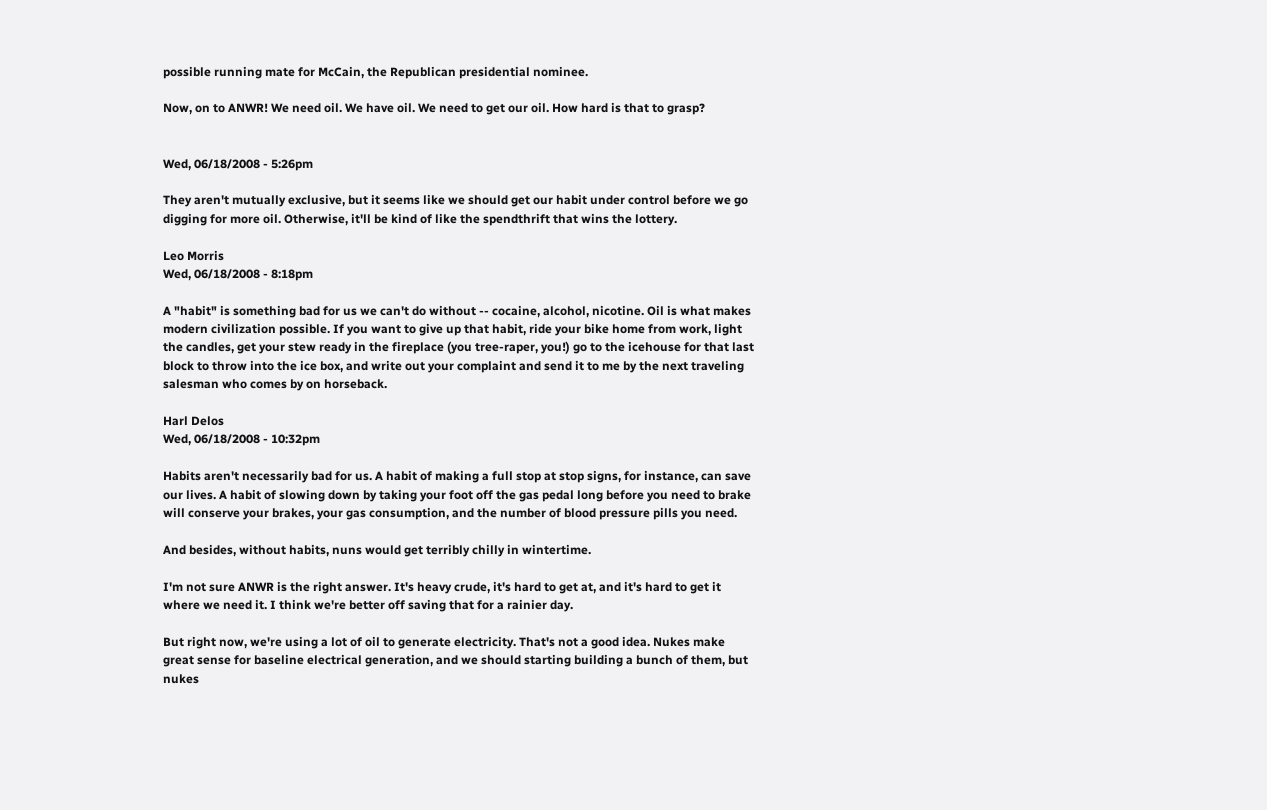possible running mate for McCain, the Republican presidential nominee.

Now, on to ANWR! We need oil. We have oil. We need to get our oil. How hard is that to grasp?


Wed, 06/18/2008 - 5:26pm

They aren't mutually exclusive, but it seems like we should get our habit under control before we go digging for more oil. Otherwise, it'll be kind of like the spendthrift that wins the lottery.

Leo Morris
Wed, 06/18/2008 - 8:18pm

A "habit" is something bad for us we can't do without -- cocaine, alcohol, nicotine. Oil is what makes modern civilization possible. If you want to give up that habit, ride your bike home from work, light the candles, get your stew ready in the fireplace (you tree-raper, you!) go to the icehouse for that last block to throw into the ice box, and write out your complaint and send it to me by the next traveling salesman who comes by on horseback.

Harl Delos
Wed, 06/18/2008 - 10:32pm

Habits aren't necessarily bad for us. A habit of making a full stop at stop signs, for instance, can save our lives. A habit of slowing down by taking your foot off the gas pedal long before you need to brake will conserve your brakes, your gas consumption, and the number of blood pressure pills you need.

And besides, without habits, nuns would get terribly chilly in wintertime.

I'm not sure ANWR is the right answer. It's heavy crude, it's hard to get at, and it's hard to get it where we need it. I think we're better off saving that for a rainier day.

But right now, we're using a lot of oil to generate electricity. That's not a good idea. Nukes make great sense for baseline electrical generation, and we should starting building a bunch of them, but nukes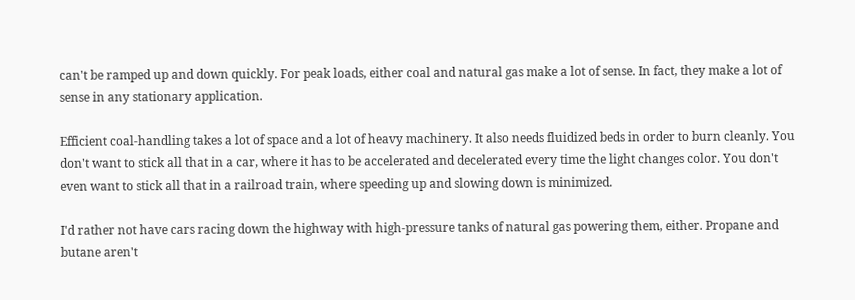can't be ramped up and down quickly. For peak loads, either coal and natural gas make a lot of sense. In fact, they make a lot of sense in any stationary application.

Efficient coal-handling takes a lot of space and a lot of heavy machinery. It also needs fluidized beds in order to burn cleanly. You don't want to stick all that in a car, where it has to be accelerated and decelerated every time the light changes color. You don't even want to stick all that in a railroad train, where speeding up and slowing down is minimized.

I'd rather not have cars racing down the highway with high-pressure tanks of natural gas powering them, either. Propane and butane aren't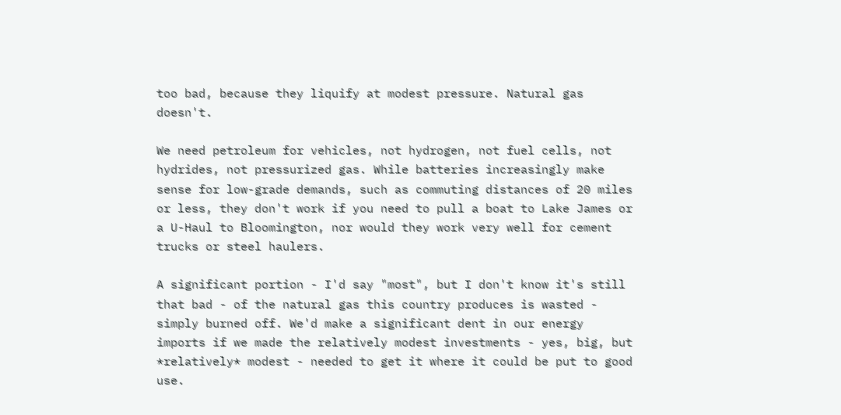too bad, because they liquify at modest pressure. Natural gas doesn't.

We need petroleum for vehicles, not hydrogen, not fuel cells, not hydrides, not pressurized gas. While batteries increasingly make sense for low-grade demands, such as commuting distances of 20 miles or less, they don't work if you need to pull a boat to Lake James or a U-Haul to Bloomington, nor would they work very well for cement trucks or steel haulers.

A significant portion - I'd say "most", but I don't know it's still that bad - of the natural gas this country produces is wasted - simply burned off. We'd make a significant dent in our energy imports if we made the relatively modest investments - yes, big, but *relatively* modest - needed to get it where it could be put to good use.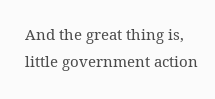And the great thing is, little government action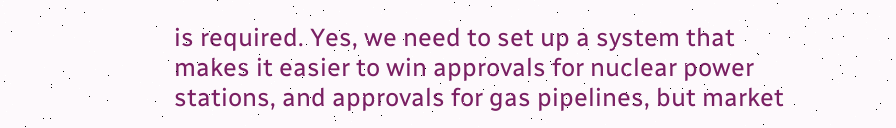is required. Yes, we need to set up a system that makes it easier to win approvals for nuclear power stations, and approvals for gas pipelines, but market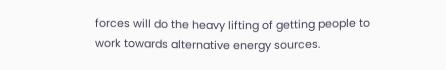forces will do the heavy lifting of getting people to work towards alternative energy sources.